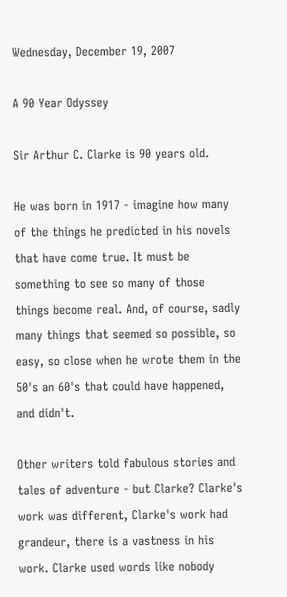Wednesday, December 19, 2007

A 90 Year Odyssey

Sir Arthur C. Clarke is 90 years old.

He was born in 1917 - imagine how many of the things he predicted in his novels that have come true. It must be something to see so many of those things become real. And, of course, sadly many things that seemed so possible, so easy, so close when he wrote them in the 50's an 60's that could have happened, and didn't.

Other writers told fabulous stories and tales of adventure - but Clarke? Clarke's work was different, Clarke's work had grandeur, there is a vastness in his work. Clarke used words like nobody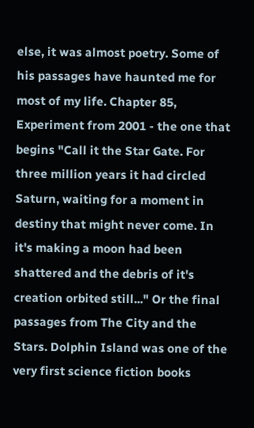else, it was almost poetry. Some of his passages have haunted me for most of my life. Chapter 85, Experiment from 2001 - the one that begins "Call it the Star Gate. For three million years it had circled Saturn, waiting for a moment in destiny that might never come. In it's making a moon had been shattered and the debris of it's creation orbited still..." Or the final passages from The City and the Stars. Dolphin Island was one of the very first science fiction books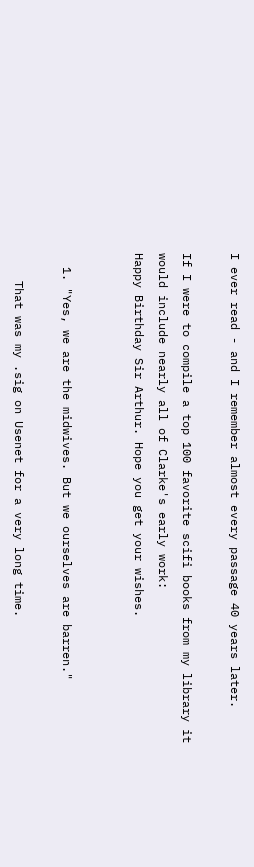I ever read - and I remember almost every passage 40 years later.

If I were to compile a top 100 favorite scifi books from my library it would include nearly all of Clarke's early work:
Happy Birthday Sir Arthur. Hope you get your wishes.


  1. "Yes, we are the midwives. But we ourselves are barren."

    That was my .sig on Usenet for a very long time.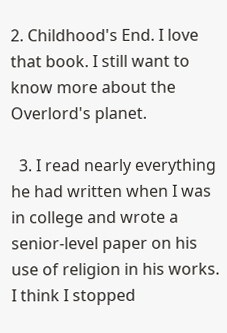2. Childhood's End. I love that book. I still want to know more about the Overlord's planet.

  3. I read nearly everything he had written when I was in college and wrote a senior-level paper on his use of religion in his works. I think I stopped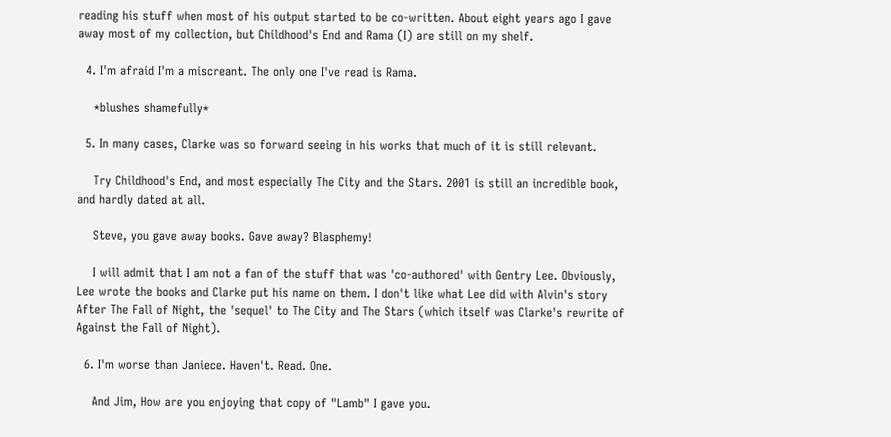reading his stuff when most of his output started to be co-written. About eight years ago I gave away most of my collection, but Childhood's End and Rama (I) are still on my shelf.

  4. I'm afraid I'm a miscreant. The only one I've read is Rama.

    *blushes shamefully*

  5. In many cases, Clarke was so forward seeing in his works that much of it is still relevant.

    Try Childhood's End, and most especially The City and the Stars. 2001 is still an incredible book, and hardly dated at all.

    Steve, you gave away books. Gave away? Blasphemy!

    I will admit that I am not a fan of the stuff that was 'co-authored' with Gentry Lee. Obviously, Lee wrote the books and Clarke put his name on them. I don't like what Lee did with Alvin's story After The Fall of Night, the 'sequel' to The City and The Stars (which itself was Clarke's rewrite of Against the Fall of Night).

  6. I'm worse than Janiece. Haven't. Read. One.

    And Jim, How are you enjoying that copy of "Lamb" I gave you.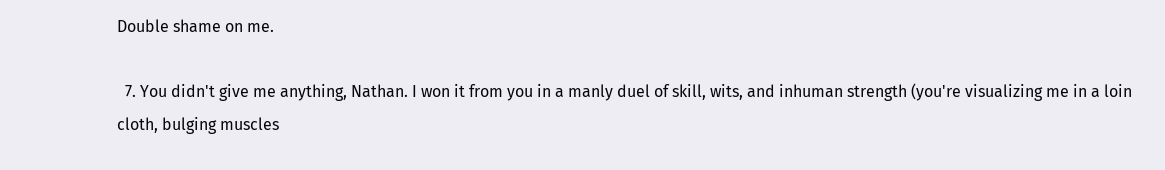Double shame on me.

  7. You didn't give me anything, Nathan. I won it from you in a manly duel of skill, wits, and inhuman strength (you're visualizing me in a loin cloth, bulging muscles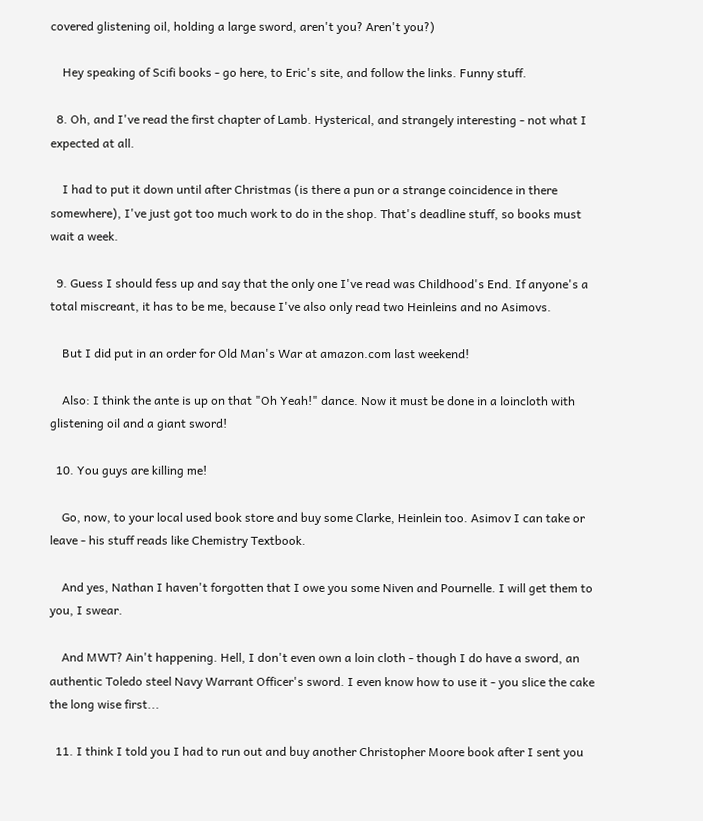covered glistening oil, holding a large sword, aren't you? Aren't you?)

    Hey speaking of Scifi books - go here, to Eric's site, and follow the links. Funny stuff.

  8. Oh, and I've read the first chapter of Lamb. Hysterical, and strangely interesting - not what I expected at all.

    I had to put it down until after Christmas (is there a pun or a strange coincidence in there somewhere), I've just got too much work to do in the shop. That's deadline stuff, so books must wait a week.

  9. Guess I should fess up and say that the only one I've read was Childhood's End. If anyone's a total miscreant, it has to be me, because I've also only read two Heinleins and no Asimovs.

    But I did put in an order for Old Man's War at amazon.com last weekend!

    Also: I think the ante is up on that "Oh Yeah!" dance. Now it must be done in a loincloth with glistening oil and a giant sword!

  10. You guys are killing me!

    Go, now, to your local used book store and buy some Clarke, Heinlein too. Asimov I can take or leave - his stuff reads like Chemistry Textbook.

    And yes, Nathan I haven't forgotten that I owe you some Niven and Pournelle. I will get them to you, I swear.

    And MWT? Ain't happening. Hell, I don't even own a loin cloth - though I do have a sword, an authentic Toledo steel Navy Warrant Officer's sword. I even know how to use it - you slice the cake the long wise first...

  11. I think I told you I had to run out and buy another Christopher Moore book after I sent you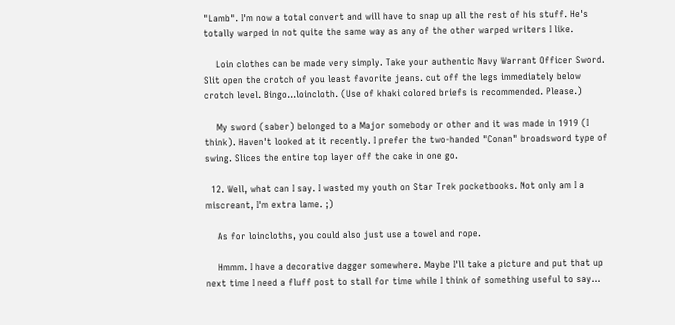"Lamb". I'm now a total convert and will have to snap up all the rest of his stuff. He's totally warped in not quite the same way as any of the other warped writers I like.

    Loin clothes can be made very simply. Take your authentic Navy Warrant Officer Sword. Slit open the crotch of you least favorite jeans. cut off the legs immediately below crotch level. Bingo...loincloth. (Use of khaki colored briefs is recommended. Please.)

    My sword (saber) belonged to a Major somebody or other and it was made in 1919 (I think). Haven't looked at it recently. I prefer the two-handed "Conan" broadsword type of swing. Slices the entire top layer off the cake in one go.

  12. Well, what can I say. I wasted my youth on Star Trek pocketbooks. Not only am I a miscreant, I'm extra lame. ;)

    As for loincloths, you could also just use a towel and rope.

    Hmmm. I have a decorative dagger somewhere. Maybe I'll take a picture and put that up next time I need a fluff post to stall for time while I think of something useful to say...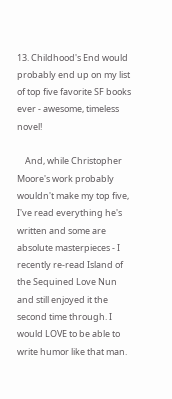13. Childhood's End would probably end up on my list of top five favorite SF books ever - awesome, timeless novel!

    And, while Christopher Moore's work probably wouldn't make my top five, I've read everything he's written and some are absolute masterpieces - I recently re-read Island of the Sequined Love Nun and still enjoyed it the second time through. I would LOVE to be able to write humor like that man.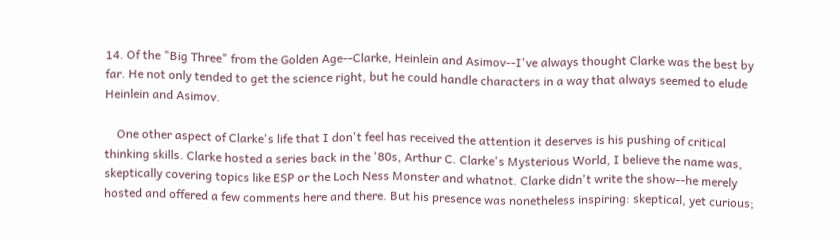14. Of the "Big Three" from the Golden Age--Clarke, Heinlein and Asimov--I've always thought Clarke was the best by far. He not only tended to get the science right, but he could handle characters in a way that always seemed to elude Heinlein and Asimov.

    One other aspect of Clarke's life that I don't feel has received the attention it deserves is his pushing of critical thinking skills. Clarke hosted a series back in the '80s, Arthur C. Clarke's Mysterious World, I believe the name was, skeptically covering topics like ESP or the Loch Ness Monster and whatnot. Clarke didn't write the show--he merely hosted and offered a few comments here and there. But his presence was nonetheless inspiring: skeptical, yet curious;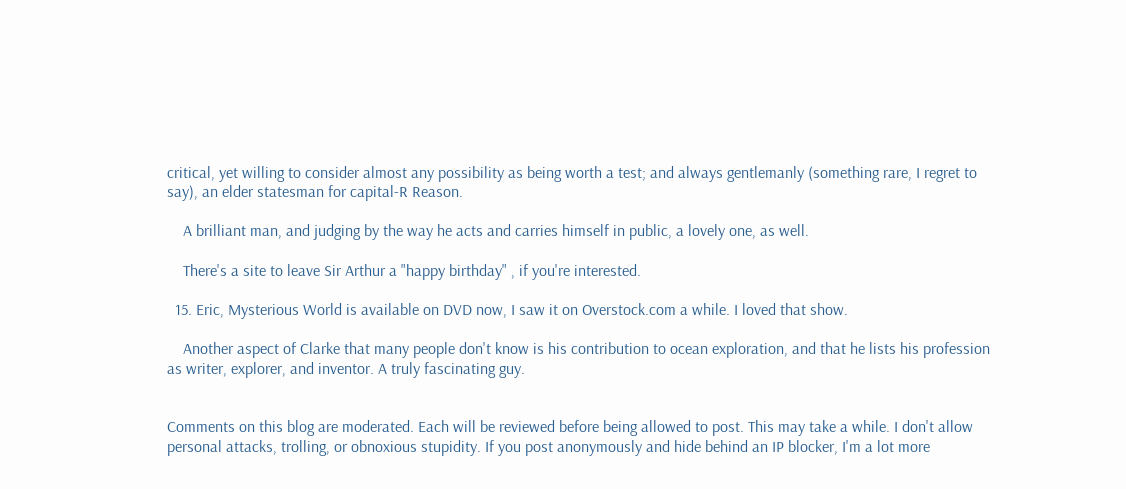critical, yet willing to consider almost any possibility as being worth a test; and always gentlemanly (something rare, I regret to say), an elder statesman for capital-R Reason.

    A brilliant man, and judging by the way he acts and carries himself in public, a lovely one, as well.

    There's a site to leave Sir Arthur a "happy birthday" , if you're interested.

  15. Eric, Mysterious World is available on DVD now, I saw it on Overstock.com a while. I loved that show.

    Another aspect of Clarke that many people don't know is his contribution to ocean exploration, and that he lists his profession as writer, explorer, and inventor. A truly fascinating guy.


Comments on this blog are moderated. Each will be reviewed before being allowed to post. This may take a while. I don't allow personal attacks, trolling, or obnoxious stupidity. If you post anonymously and hide behind an IP blocker, I'm a lot more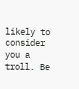likely to consider you a troll. Be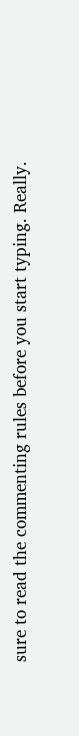sure to read the commenting rules before you start typing. Really.